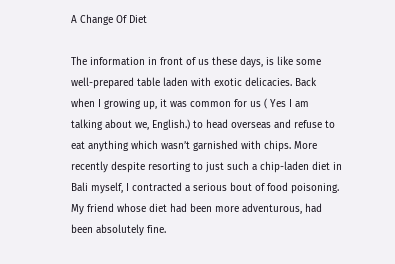A Change Of Diet

The information in front of us these days, is like some well-prepared table laden with exotic delicacies. Back when I growing up, it was common for us ( Yes I am talking about we, English.) to head overseas and refuse to eat anything which wasn’t garnished with chips. More recently despite resorting to just such a chip-laden diet in Bali myself, I contracted a serious bout of food poisoning. My friend whose diet had been more adventurous, had been absolutely fine.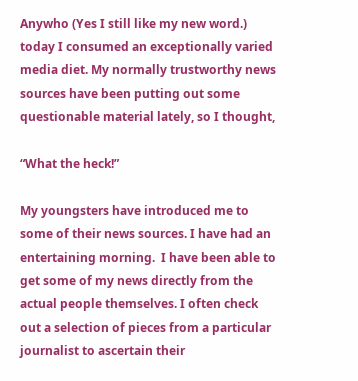Anywho (Yes I still like my new word.) today I consumed an exceptionally varied media diet. My normally trustworthy news sources have been putting out some questionable material lately, so I thought,

“What the heck!”

My youngsters have introduced me to some of their news sources. I have had an entertaining morning.  I have been able to get some of my news directly from the actual people themselves. I often check out a selection of pieces from a particular journalist to ascertain their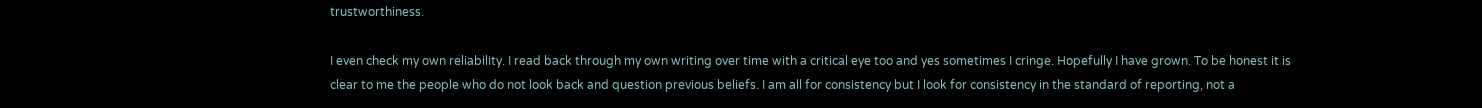trustworthiness.

I even check my own reliability. I read back through my own writing over time with a critical eye too and yes sometimes I cringe. Hopefully I have grown. To be honest it is clear to me the people who do not look back and question previous beliefs. I am all for consistency but I look for consistency in the standard of reporting, not a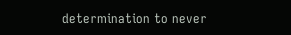determination to never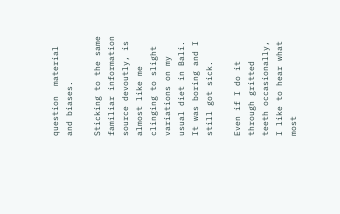question  material and biases.

Sticking to the same familiar information source devoutly, is almost like me clinging to slight variations on my usual diet in Bali. It was boring and I still got sick.

Even if I do it through gritted teeth occasionally, I like to hear what most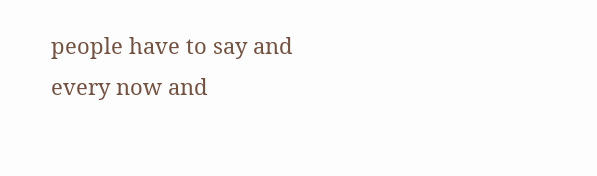people have to say and every now and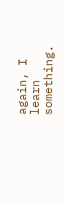again, I learn something.